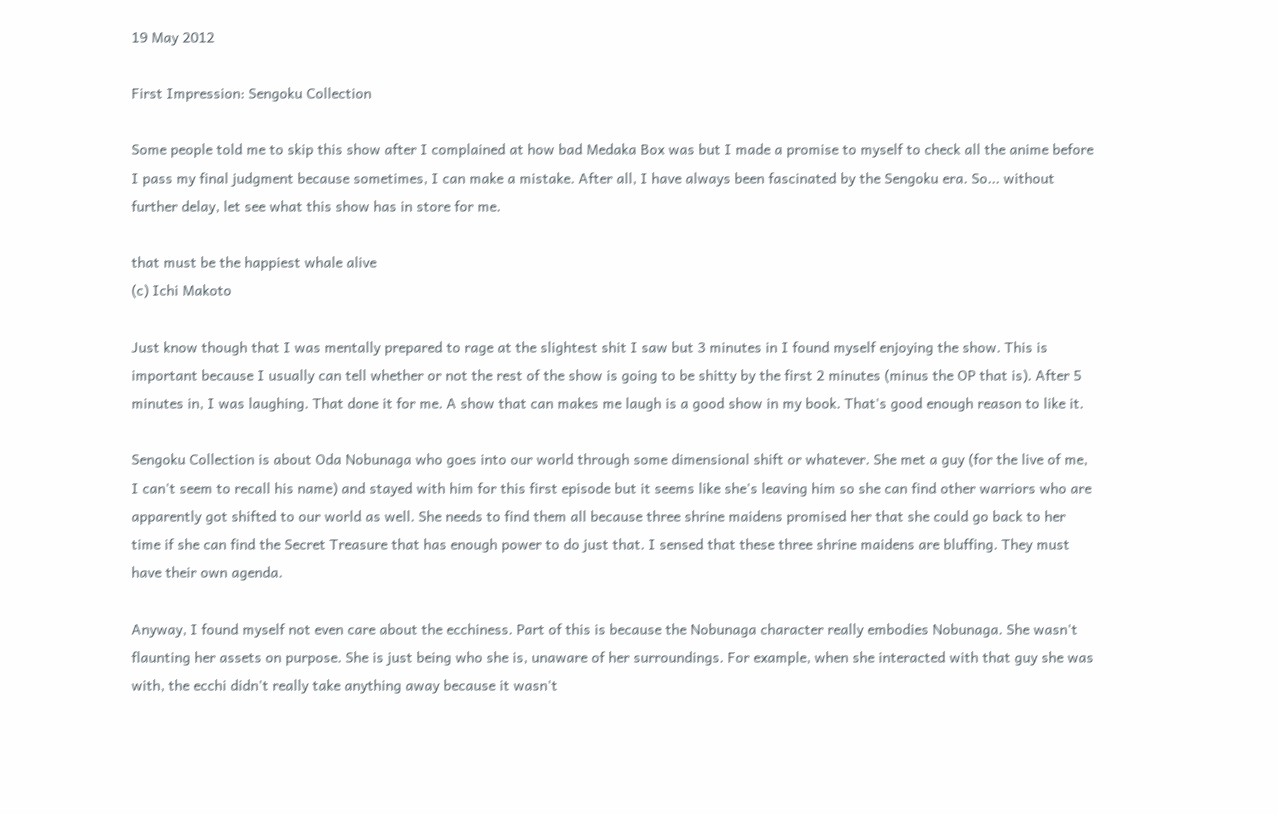19 May 2012

First Impression: Sengoku Collection

Some people told me to skip this show after I complained at how bad Medaka Box was but I made a promise to myself to check all the anime before I pass my final judgment because sometimes, I can make a mistake. After all, I have always been fascinated by the Sengoku era. So... without further delay, let see what this show has in store for me.

that must be the happiest whale alive
(c) Ichi Makoto

Just know though that I was mentally prepared to rage at the slightest shit I saw but 3 minutes in I found myself enjoying the show. This is important because I usually can tell whether or not the rest of the show is going to be shitty by the first 2 minutes (minus the OP that is). After 5 minutes in, I was laughing. That done it for me. A show that can makes me laugh is a good show in my book. That's good enough reason to like it.

Sengoku Collection is about Oda Nobunaga who goes into our world through some dimensional shift or whatever. She met a guy (for the live of me, I can't seem to recall his name) and stayed with him for this first episode but it seems like she's leaving him so she can find other warriors who are apparently got shifted to our world as well. She needs to find them all because three shrine maidens promised her that she could go back to her time if she can find the Secret Treasure that has enough power to do just that. I sensed that these three shrine maidens are bluffing. They must have their own agenda.

Anyway, I found myself not even care about the ecchiness. Part of this is because the Nobunaga character really embodies Nobunaga. She wasn't flaunting her assets on purpose. She is just being who she is, unaware of her surroundings. For example, when she interacted with that guy she was with, the ecchi didn't really take anything away because it wasn't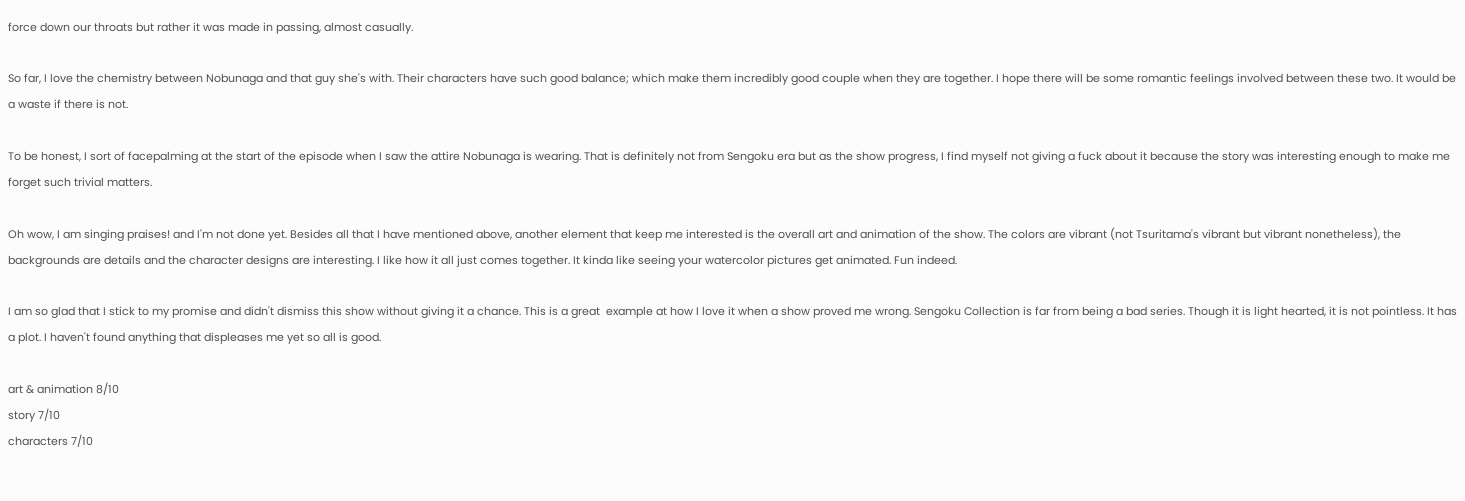force down our throats but rather it was made in passing, almost casually.

So far, I love the chemistry between Nobunaga and that guy she's with. Their characters have such good balance; which make them incredibly good couple when they are together. I hope there will be some romantic feelings involved between these two. It would be a waste if there is not.

To be honest, I sort of facepalming at the start of the episode when I saw the attire Nobunaga is wearing. That is definitely not from Sengoku era but as the show progress, I find myself not giving a fuck about it because the story was interesting enough to make me forget such trivial matters.

Oh wow, I am singing praises! and I'm not done yet. Besides all that I have mentioned above, another element that keep me interested is the overall art and animation of the show. The colors are vibrant (not Tsuritama's vibrant but vibrant nonetheless), the backgrounds are details and the character designs are interesting. I like how it all just comes together. It kinda like seeing your watercolor pictures get animated. Fun indeed.

I am so glad that I stick to my promise and didn't dismiss this show without giving it a chance. This is a great  example at how I love it when a show proved me wrong. Sengoku Collection is far from being a bad series. Though it is light hearted, it is not pointless. It has a plot. I haven't found anything that displeases me yet so all is good.

art & animation 8/10
story 7/10
characters 7/10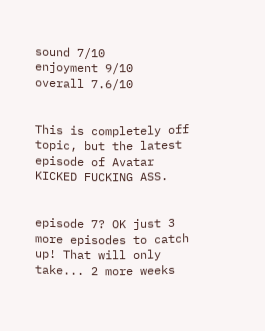sound 7/10
enjoyment 9/10
overall 7.6/10


This is completely off topic, but the latest episode of Avatar KICKED FUCKING ASS.


episode 7? OK just 3 more episodes to catch up! That will only take... 2 more weeks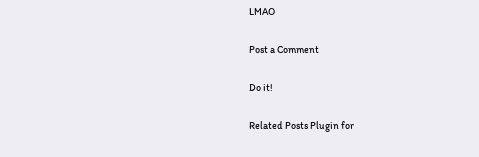LMAO

Post a Comment

Do it!

Related Posts Plugin for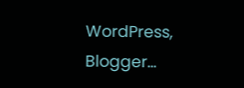WordPress, Blogger...